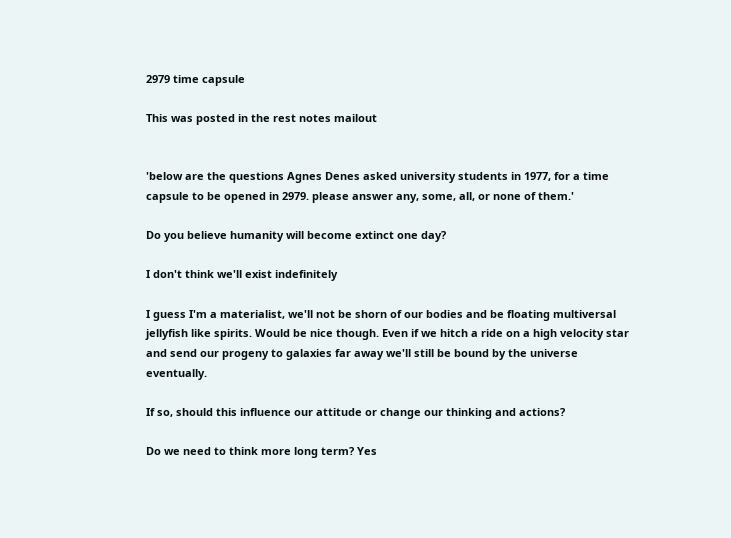2979 time capsule

This was posted in the rest notes mailout


'below are the questions Agnes Denes asked university students in 1977, for a time capsule to be opened in 2979. please answer any, some, all, or none of them.'

Do you believe humanity will become extinct one day?

I don't think we'll exist indefinitely

I guess I'm a materialist, we'll not be shorn of our bodies and be floating multiversal jellyfish like spirits. Would be nice though. Even if we hitch a ride on a high velocity star and send our progeny to galaxies far away we'll still be bound by the universe eventually.

If so, should this influence our attitude or change our thinking and actions?

Do we need to think more long term? Yes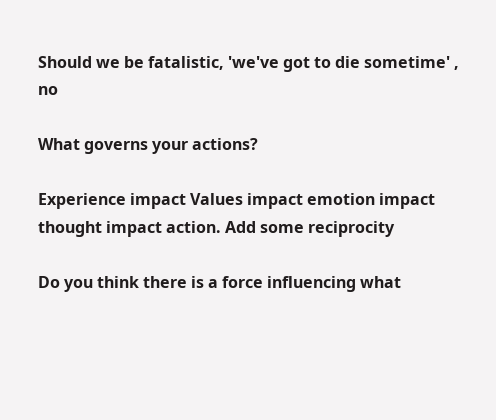Should we be fatalistic, 'we've got to die sometime' , no

What governs your actions?

Experience impact Values impact emotion impact thought impact action. Add some reciprocity

Do you think there is a force influencing what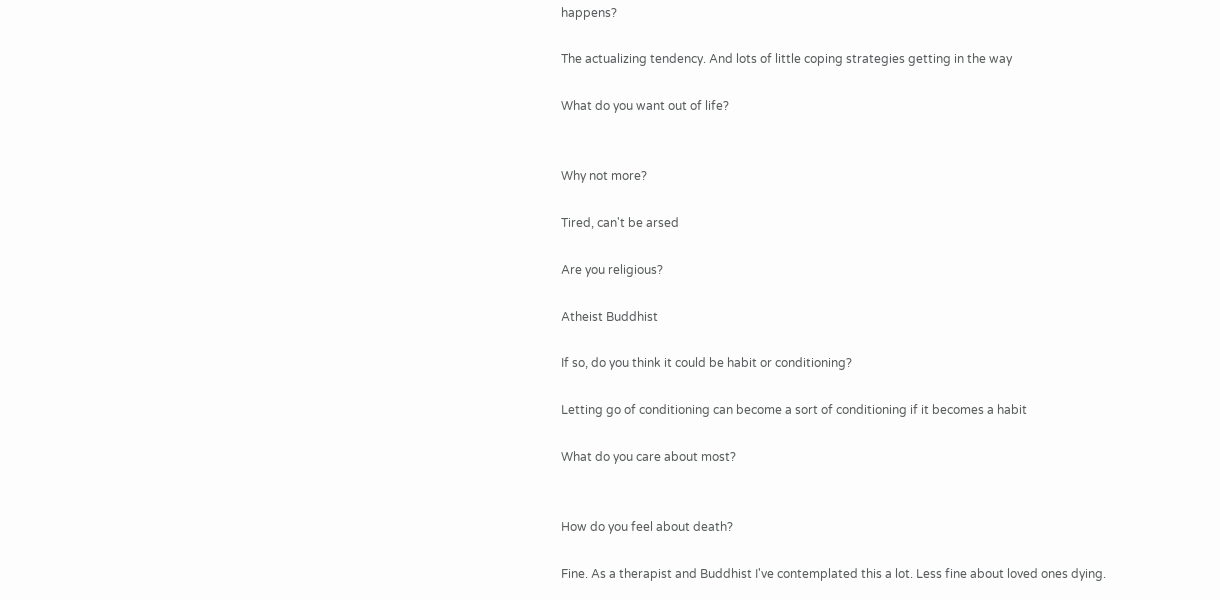happens?

The actualizing tendency. And lots of little coping strategies getting in the way

What do you want out of life?


Why not more?

Tired, can't be arsed

Are you religious?

Atheist Buddhist

If so, do you think it could be habit or conditioning?

Letting go of conditioning can become a sort of conditioning if it becomes a habit

What do you care about most?


How do you feel about death?

Fine. As a therapist and Buddhist I've contemplated this a lot. Less fine about loved ones dying.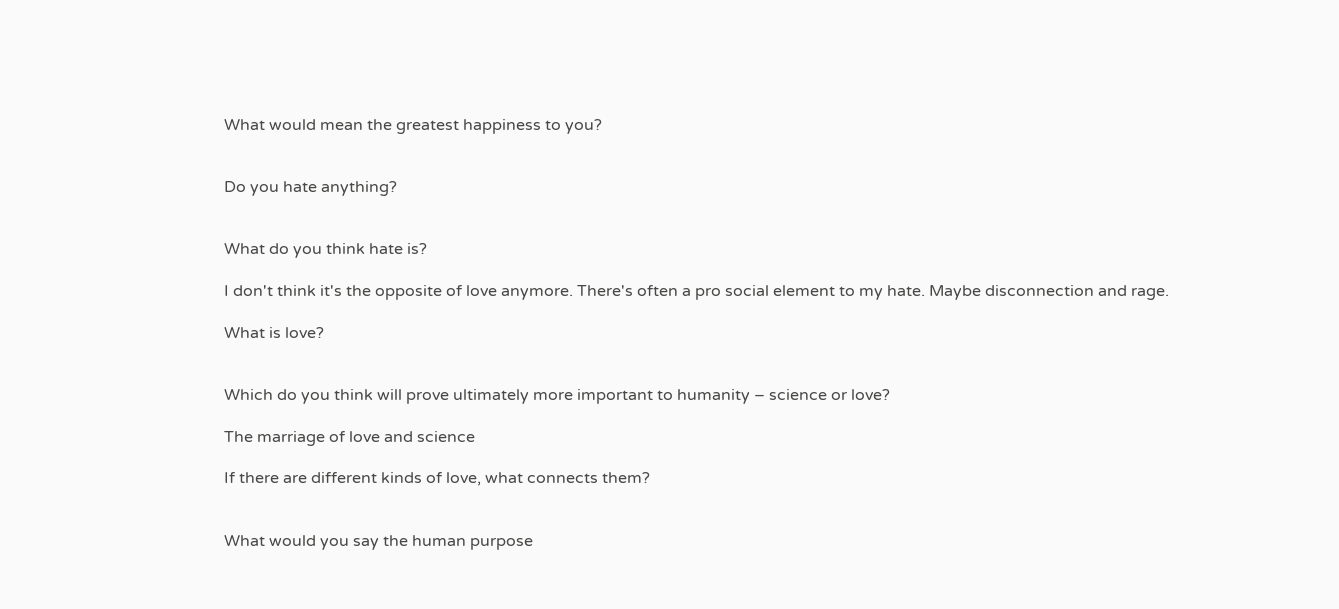What would mean the greatest happiness to you?


Do you hate anything?


What do you think hate is?

I don't think it's the opposite of love anymore. There's often a pro social element to my hate. Maybe disconnection and rage.

What is love?


Which do you think will prove ultimately more important to humanity – science or love?

The marriage of love and science

If there are different kinds of love, what connects them?


What would you say the human purpose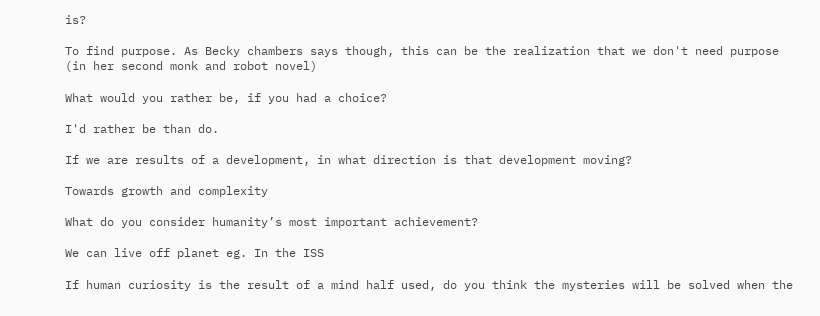is?

To find purpose. As Becky chambers says though, this can be the realization that we don't need purpose (in her second monk and robot novel)

What would you rather be, if you had a choice?

I'd rather be than do.

If we are results of a development, in what direction is that development moving?

Towards growth and complexity

What do you consider humanity’s most important achievement?

We can live off planet eg. In the ISS

If human curiosity is the result of a mind half used, do you think the mysteries will be solved when the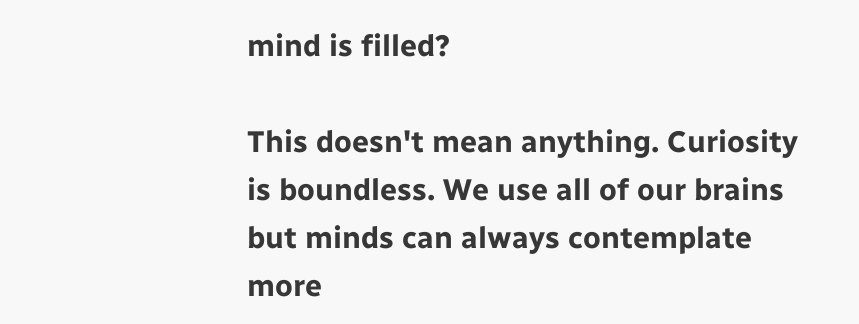mind is filled?

This doesn't mean anything. Curiosity is boundless. We use all of our brains but minds can always contemplate more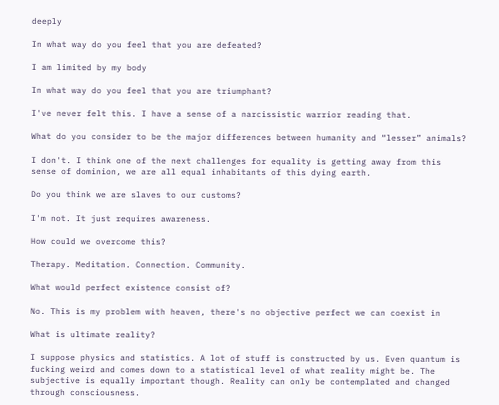deeply

In what way do you feel that you are defeated?

I am limited by my body

In what way do you feel that you are triumphant?

I've never felt this. I have a sense of a narcissistic warrior reading that.

What do you consider to be the major differences between humanity and “lesser” animals?

I don't. I think one of the next challenges for equality is getting away from this sense of dominion, we are all equal inhabitants of this dying earth.

Do you think we are slaves to our customs?

I'm not. It just requires awareness.

How could we overcome this?

Therapy. Meditation. Connection. Community.

What would perfect existence consist of?

No. This is my problem with heaven, there's no objective perfect we can coexist in

What is ultimate reality?

I suppose physics and statistics. A lot of stuff is constructed by us. Even quantum is fucking weird and comes down to a statistical level of what reality might be. The subjective is equally important though. Reality can only be contemplated and changed through consciousness.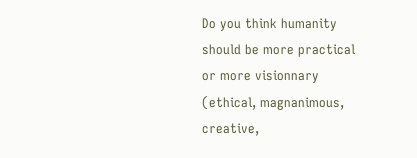Do you think humanity should be more practical or more visionnary (ethical, magnanimous, creative,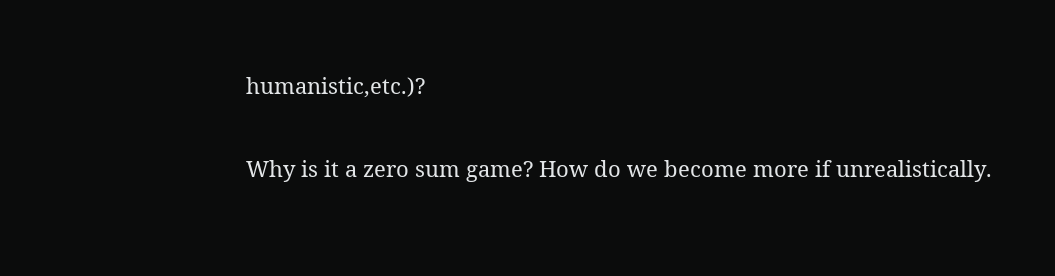humanistic,etc.)?

Why is it a zero sum game? How do we become more if unrealistically.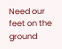Need our feet on the ground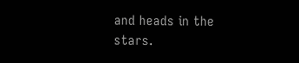and heads in the stars.